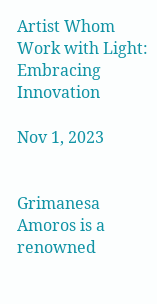Artist Whom Work with Light: Embracing Innovation

Nov 1, 2023


Grimanesa Amoros is a renowned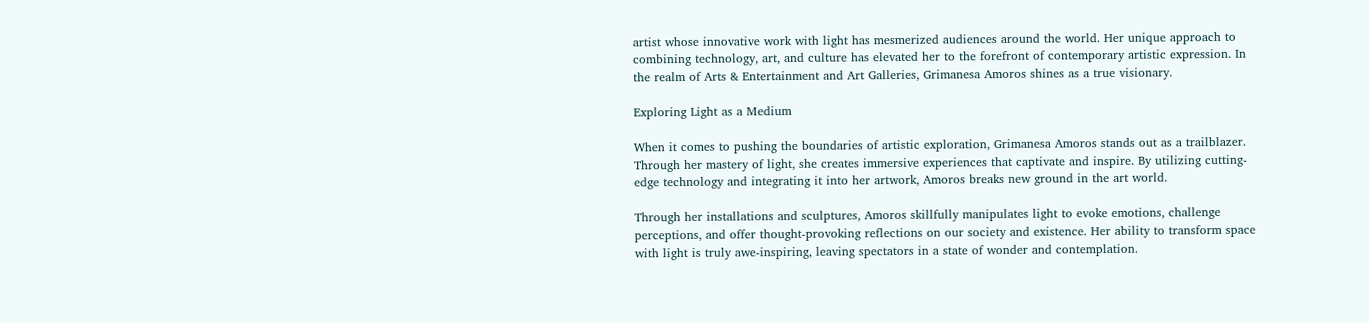artist whose innovative work with light has mesmerized audiences around the world. Her unique approach to combining technology, art, and culture has elevated her to the forefront of contemporary artistic expression. In the realm of Arts & Entertainment and Art Galleries, Grimanesa Amoros shines as a true visionary.

Exploring Light as a Medium

When it comes to pushing the boundaries of artistic exploration, Grimanesa Amoros stands out as a trailblazer. Through her mastery of light, she creates immersive experiences that captivate and inspire. By utilizing cutting-edge technology and integrating it into her artwork, Amoros breaks new ground in the art world.

Through her installations and sculptures, Amoros skillfully manipulates light to evoke emotions, challenge perceptions, and offer thought-provoking reflections on our society and existence. Her ability to transform space with light is truly awe-inspiring, leaving spectators in a state of wonder and contemplation.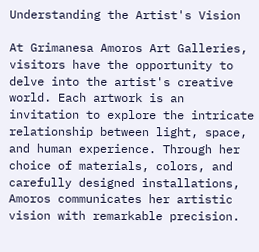Understanding the Artist's Vision

At Grimanesa Amoros Art Galleries, visitors have the opportunity to delve into the artist's creative world. Each artwork is an invitation to explore the intricate relationship between light, space, and human experience. Through her choice of materials, colors, and carefully designed installations, Amoros communicates her artistic vision with remarkable precision.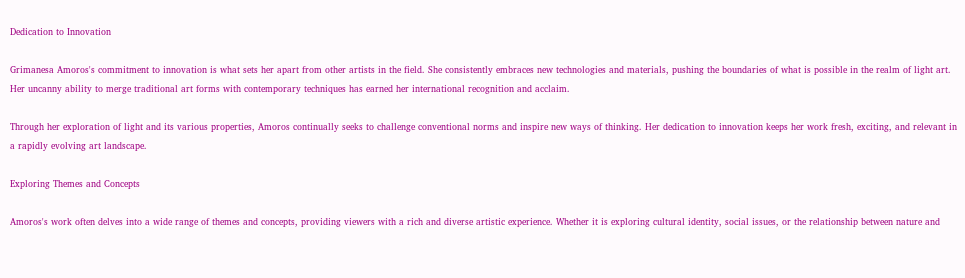Dedication to Innovation

Grimanesa Amoros's commitment to innovation is what sets her apart from other artists in the field. She consistently embraces new technologies and materials, pushing the boundaries of what is possible in the realm of light art. Her uncanny ability to merge traditional art forms with contemporary techniques has earned her international recognition and acclaim.

Through her exploration of light and its various properties, Amoros continually seeks to challenge conventional norms and inspire new ways of thinking. Her dedication to innovation keeps her work fresh, exciting, and relevant in a rapidly evolving art landscape.

Exploring Themes and Concepts

Amoros's work often delves into a wide range of themes and concepts, providing viewers with a rich and diverse artistic experience. Whether it is exploring cultural identity, social issues, or the relationship between nature and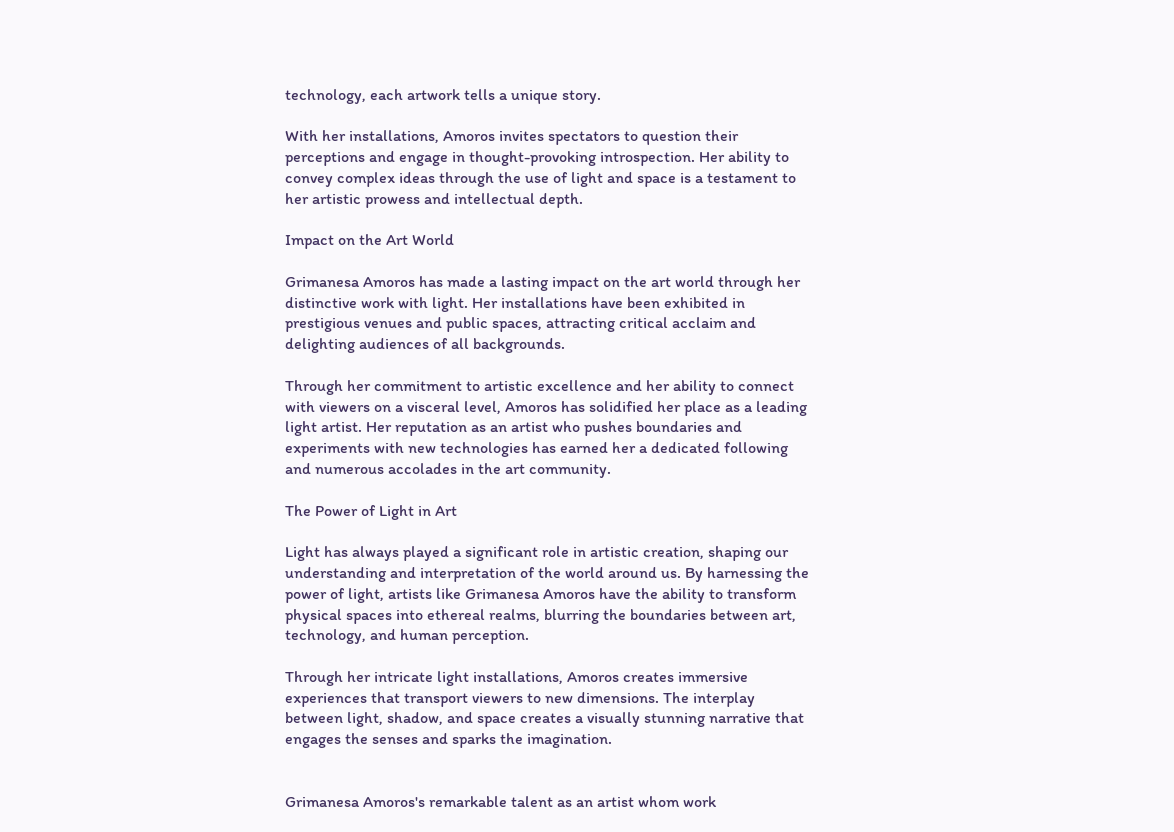technology, each artwork tells a unique story.

With her installations, Amoros invites spectators to question their perceptions and engage in thought-provoking introspection. Her ability to convey complex ideas through the use of light and space is a testament to her artistic prowess and intellectual depth.

Impact on the Art World

Grimanesa Amoros has made a lasting impact on the art world through her distinctive work with light. Her installations have been exhibited in prestigious venues and public spaces, attracting critical acclaim and delighting audiences of all backgrounds.

Through her commitment to artistic excellence and her ability to connect with viewers on a visceral level, Amoros has solidified her place as a leading light artist. Her reputation as an artist who pushes boundaries and experiments with new technologies has earned her a dedicated following and numerous accolades in the art community.

The Power of Light in Art

Light has always played a significant role in artistic creation, shaping our understanding and interpretation of the world around us. By harnessing the power of light, artists like Grimanesa Amoros have the ability to transform physical spaces into ethereal realms, blurring the boundaries between art, technology, and human perception.

Through her intricate light installations, Amoros creates immersive experiences that transport viewers to new dimensions. The interplay between light, shadow, and space creates a visually stunning narrative that engages the senses and sparks the imagination.


Grimanesa Amoros's remarkable talent as an artist whom work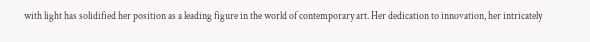with light has solidified her position as a leading figure in the world of contemporary art. Her dedication to innovation, her intricately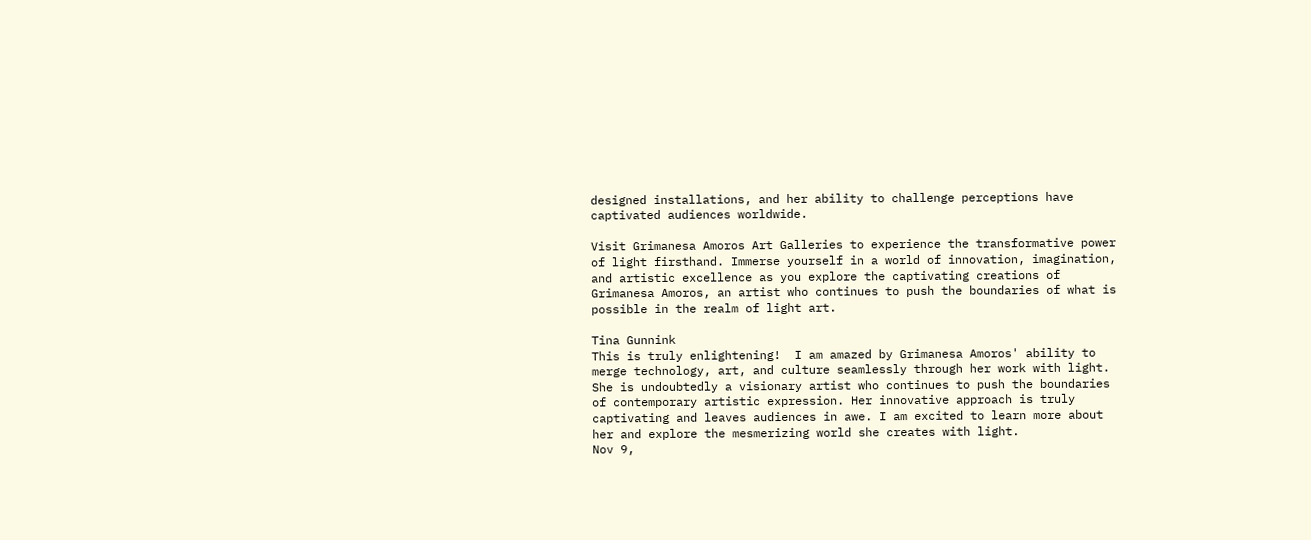designed installations, and her ability to challenge perceptions have captivated audiences worldwide.

Visit Grimanesa Amoros Art Galleries to experience the transformative power of light firsthand. Immerse yourself in a world of innovation, imagination, and artistic excellence as you explore the captivating creations of Grimanesa Amoros, an artist who continues to push the boundaries of what is possible in the realm of light art.

Tina Gunnink
This is truly enlightening!  I am amazed by Grimanesa Amoros' ability to merge technology, art, and culture seamlessly through her work with light. She is undoubtedly a visionary artist who continues to push the boundaries of contemporary artistic expression. Her innovative approach is truly captivating and leaves audiences in awe. I am excited to learn more about her and explore the mesmerizing world she creates with light.
Nov 9,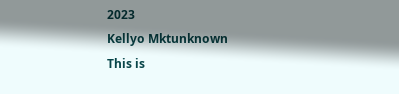2023
Kellyo Mktunknown
This is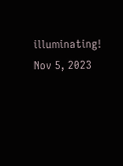illuminating!
Nov 5, 2023